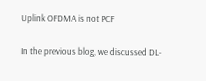Uplink OFDMA is not PCF

In the previous blog, we discussed DL-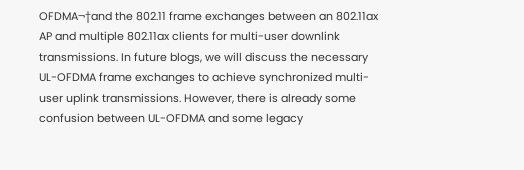OFDMA¬†and the 802.11 frame exchanges between an 802.11ax AP and multiple 802.11ax clients for multi-user downlink transmissions. In future blogs, we will discuss the necessary UL-OFDMA frame exchanges to achieve synchronized multi-user uplink transmissions. However, there is already some confusion between UL-OFDMA and some legacy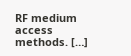RF medium access methods. […]